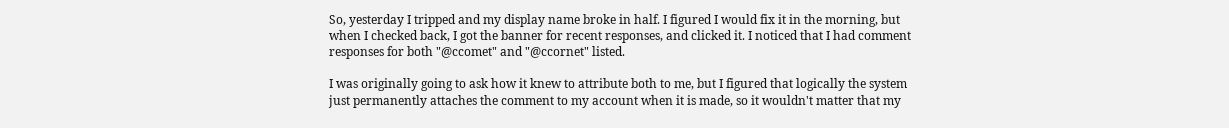So, yesterday I tripped and my display name broke in half. I figured I would fix it in the morning, but when I checked back, I got the banner for recent responses, and clicked it. I noticed that I had comment responses for both "@ccomet" and "@ccornet" listed.

I was originally going to ask how it knew to attribute both to me, but I figured that logically the system just permanently attaches the comment to my account when it is made, so it wouldn't matter that my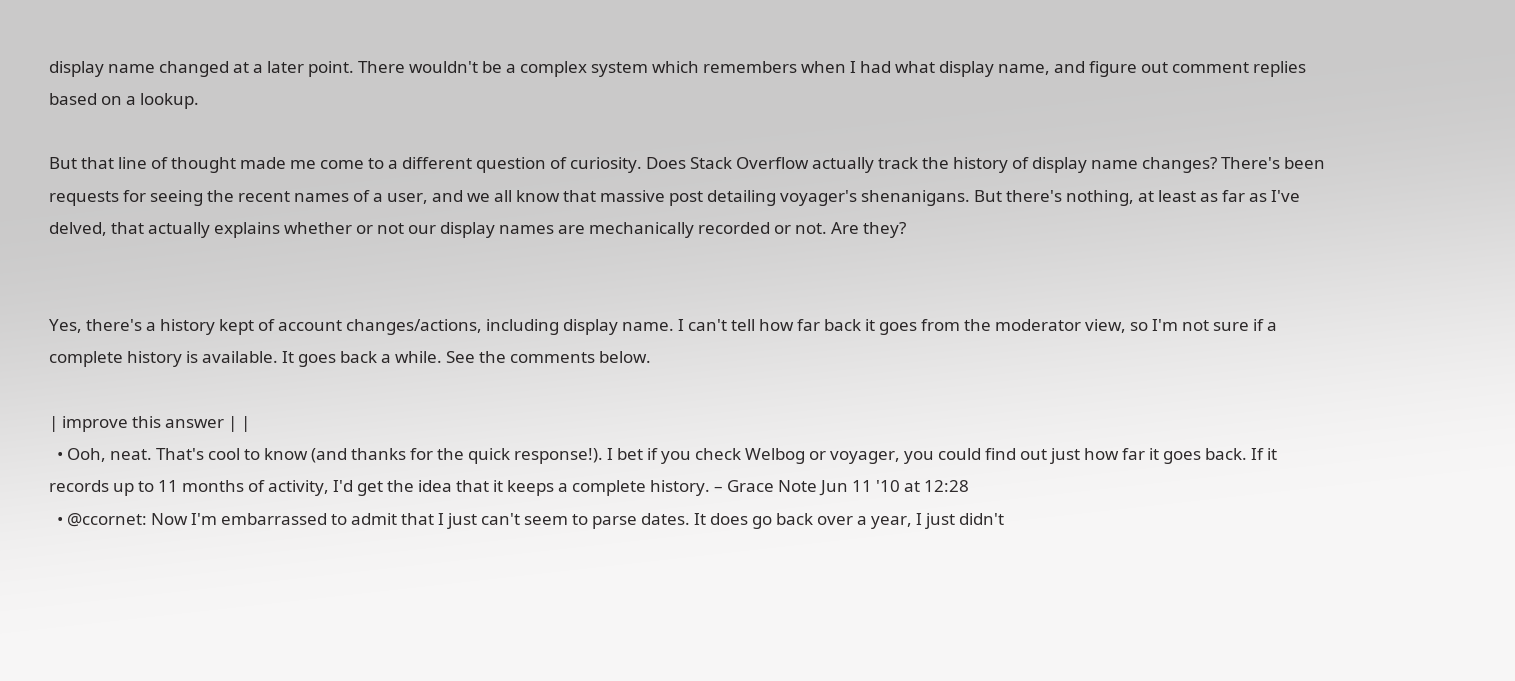display name changed at a later point. There wouldn't be a complex system which remembers when I had what display name, and figure out comment replies based on a lookup.

But that line of thought made me come to a different question of curiosity. Does Stack Overflow actually track the history of display name changes? There's been requests for seeing the recent names of a user, and we all know that massive post detailing voyager's shenanigans. But there's nothing, at least as far as I've delved, that actually explains whether or not our display names are mechanically recorded or not. Are they?


Yes, there's a history kept of account changes/actions, including display name. I can't tell how far back it goes from the moderator view, so I'm not sure if a complete history is available. It goes back a while. See the comments below.

| improve this answer | |
  • Ooh, neat. That's cool to know (and thanks for the quick response!). I bet if you check Welbog or voyager, you could find out just how far it goes back. If it records up to 11 months of activity, I'd get the idea that it keeps a complete history. – Grace Note Jun 11 '10 at 12:28
  • @ccornet: Now I'm embarrassed to admit that I just can't seem to parse dates. It does go back over a year, I just didn't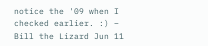notice the '09 when I checked earlier. :) – Bill the Lizard Jun 11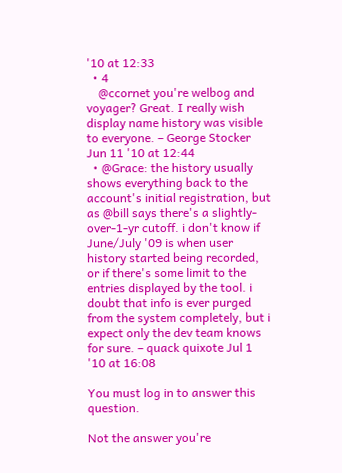'10 at 12:33
  • 4
    @ccornet you're welbog and voyager? Great. I really wish display name history was visible to everyone. – George Stocker Jun 11 '10 at 12:44
  • @Grace: the history usually shows everything back to the account's initial registration, but as @bill says there's a slightly-over-1-yr cutoff. i don't know if June/July '09 is when user history started being recorded, or if there's some limit to the entries displayed by the tool. i doubt that info is ever purged from the system completely, but i expect only the dev team knows for sure. – quack quixote Jul 1 '10 at 16:08

You must log in to answer this question.

Not the answer you're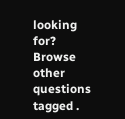looking for? Browse other questions tagged .